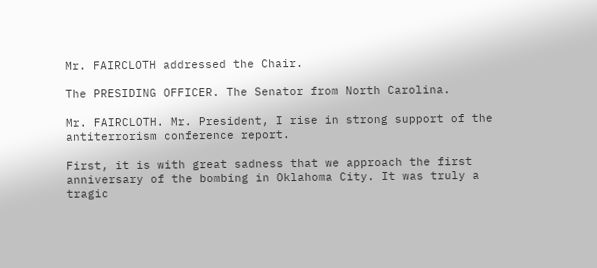Mr. FAIRCLOTH addressed the Chair.

The PRESIDING OFFICER. The Senator from North Carolina.

Mr. FAIRCLOTH. Mr. President, I rise in strong support of the antiterrorism conference report.

First, it is with great sadness that we approach the first anniversary of the bombing in Oklahoma City. It was truly a tragic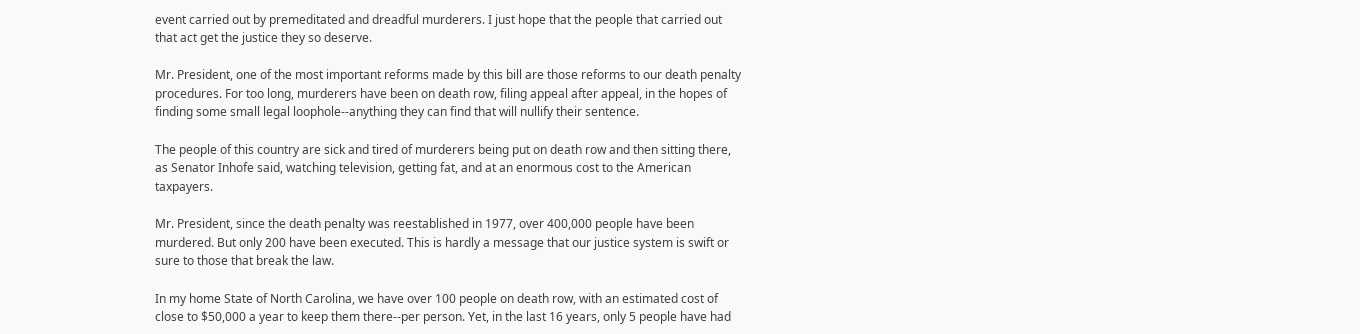event carried out by premeditated and dreadful murderers. I just hope that the people that carried out that act get the justice they so deserve.

Mr. President, one of the most important reforms made by this bill are those reforms to our death penalty procedures. For too long, murderers have been on death row, filing appeal after appeal, in the hopes of finding some small legal loophole--anything they can find that will nullify their sentence.

The people of this country are sick and tired of murderers being put on death row and then sitting there, as Senator Inhofe said, watching television, getting fat, and at an enormous cost to the American taxpayers.

Mr. President, since the death penalty was reestablished in 1977, over 400,000 people have been murdered. But only 200 have been executed. This is hardly a message that our justice system is swift or sure to those that break the law.

In my home State of North Carolina, we have over 100 people on death row, with an estimated cost of close to $50,000 a year to keep them there--per person. Yet, in the last 16 years, only 5 people have had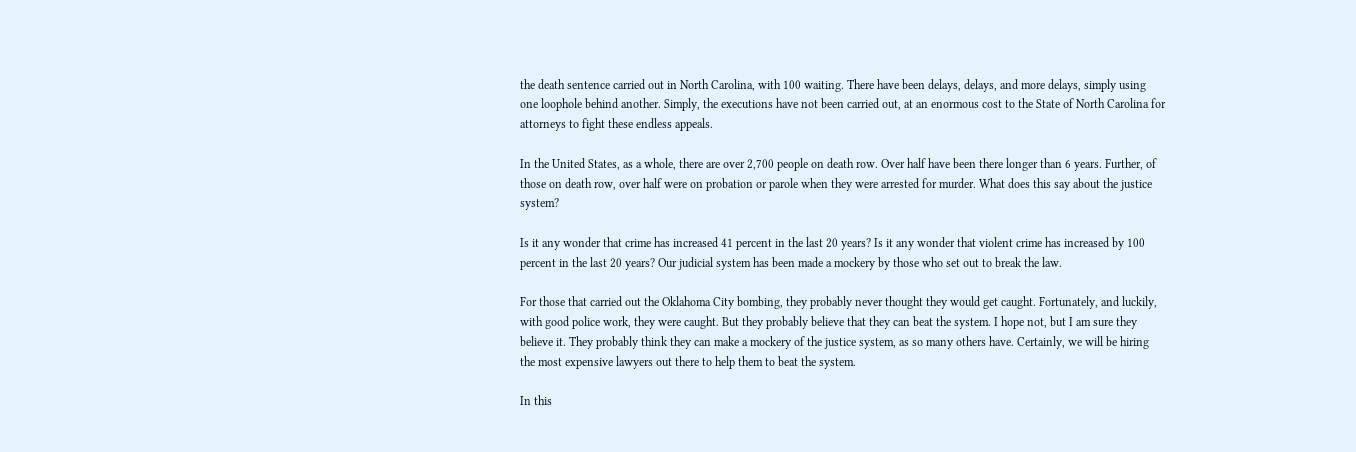the death sentence carried out in North Carolina, with 100 waiting. There have been delays, delays, and more delays, simply using one loophole behind another. Simply, the executions have not been carried out, at an enormous cost to the State of North Carolina for attorneys to fight these endless appeals.

In the United States, as a whole, there are over 2,700 people on death row. Over half have been there longer than 6 years. Further, of those on death row, over half were on probation or parole when they were arrested for murder. What does this say about the justice system?

Is it any wonder that crime has increased 41 percent in the last 20 years? Is it any wonder that violent crime has increased by 100 percent in the last 20 years? Our judicial system has been made a mockery by those who set out to break the law.

For those that carried out the Oklahoma City bombing, they probably never thought they would get caught. Fortunately, and luckily, with good police work, they were caught. But they probably believe that they can beat the system. I hope not, but I am sure they believe it. They probably think they can make a mockery of the justice system, as so many others have. Certainly, we will be hiring the most expensive lawyers out there to help them to beat the system.

In this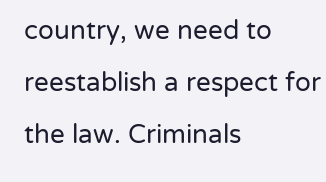country, we need to reestablish a respect for the law. Criminals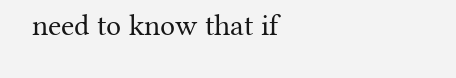need to know that if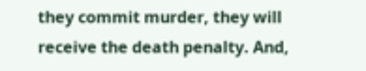they commit murder, they will receive the death penalty. And,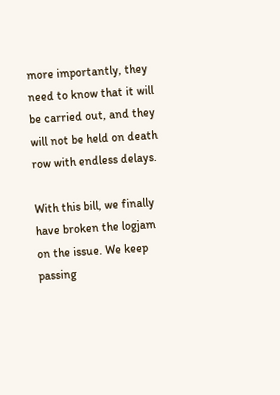more importantly, they need to know that it will be carried out, and they will not be held on death row with endless delays.

With this bill, we finally have broken the logjam on the issue. We keep passing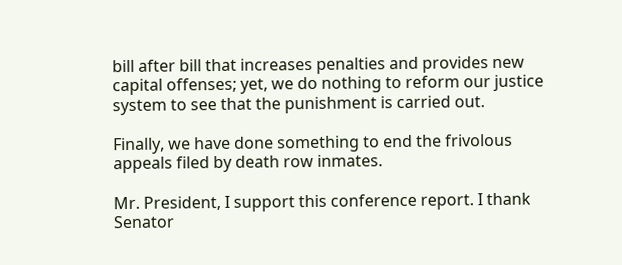bill after bill that increases penalties and provides new capital offenses; yet, we do nothing to reform our justice system to see that the punishment is carried out.

Finally, we have done something to end the frivolous appeals filed by death row inmates.

Mr. President, I support this conference report. I thank Senator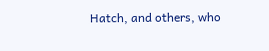Hatch, and others, who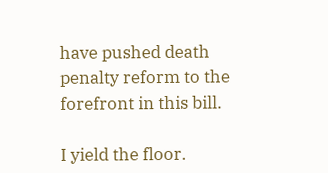have pushed death penalty reform to the forefront in this bill.

I yield the floor.